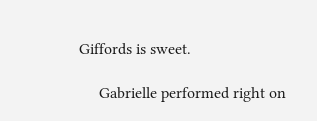Giffords is sweet.

     Gabrielle performed right on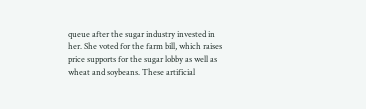queue after the sugar industry invested in her. She voted for the farm bill, which raises price supports for the sugar lobby as well as wheat and soybeans. These artificial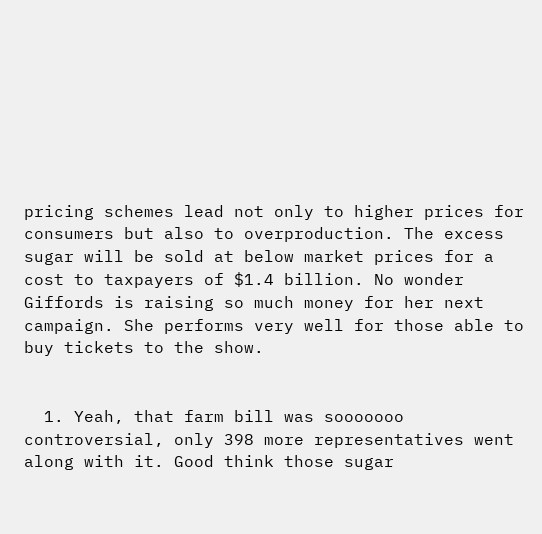pricing schemes lead not only to higher prices for consumers but also to overproduction. The excess sugar will be sold at below market prices for a cost to taxpayers of $1.4 billion. No wonder Giffords is raising so much money for her next campaign. She performs very well for those able to buy tickets to the show.


  1. Yeah, that farm bill was sooooooo controversial, only 398 more representatives went along with it. Good think those sugar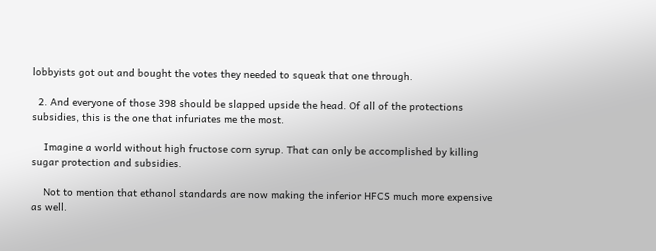lobbyists got out and bought the votes they needed to squeak that one through.

  2. And everyone of those 398 should be slapped upside the head. Of all of the protections subsidies, this is the one that infuriates me the most.

    Imagine a world without high fructose corn syrup. That can only be accomplished by killing sugar protection and subsidies.

    Not to mention that ethanol standards are now making the inferior HFCS much more expensive as well.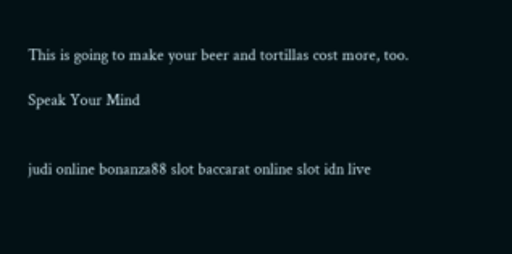This is going to make your beer and tortillas cost more, too.

Speak Your Mind


judi online bonanza88 slot baccarat online slot idn live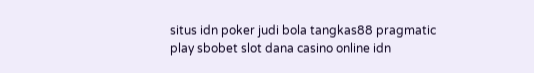situs idn poker judi bola tangkas88 pragmatic play sbobet slot dana casino online idn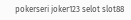pokerseri joker123 selot slot88